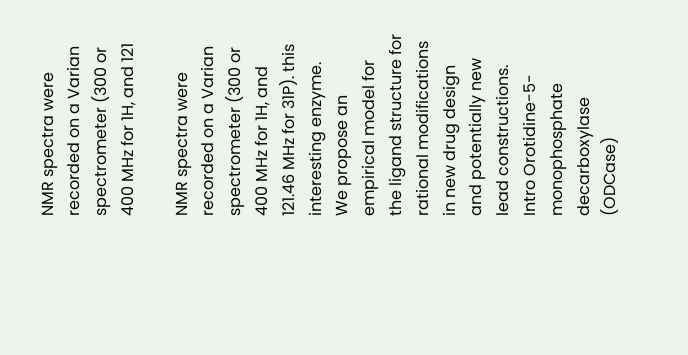NMR spectra were recorded on a Varian spectrometer (300 or 400 MHz for 1H, and 121

NMR spectra were recorded on a Varian spectrometer (300 or 400 MHz for 1H, and 121.46 MHz for 31P). this interesting enzyme. We propose an empirical model for the ligand structure for rational modifications in new drug design and potentially new lead constructions. Intro Orotidine-5-monophosphate decarboxylase (ODCase)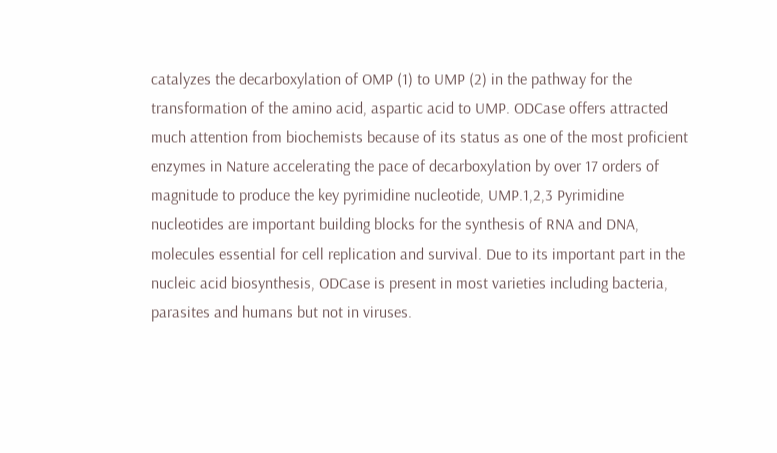catalyzes the decarboxylation of OMP (1) to UMP (2) in the pathway for the transformation of the amino acid, aspartic acid to UMP. ODCase offers attracted much attention from biochemists because of its status as one of the most proficient enzymes in Nature accelerating the pace of decarboxylation by over 17 orders of magnitude to produce the key pyrimidine nucleotide, UMP.1,2,3 Pyrimidine nucleotides are important building blocks for the synthesis of RNA and DNA, molecules essential for cell replication and survival. Due to its important part in the nucleic acid biosynthesis, ODCase is present in most varieties including bacteria, parasites and humans but not in viruses.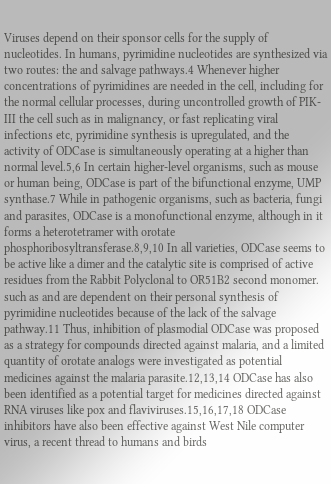Viruses depend on their sponsor cells for the supply of nucleotides. In humans, pyrimidine nucleotides are synthesized via two routes: the and salvage pathways.4 Whenever higher concentrations of pyrimidines are needed in the cell, including for the normal cellular processes, during uncontrolled growth of PIK-III the cell such as in malignancy, or fast replicating viral infections etc, pyrimidine synthesis is upregulated, and the activity of ODCase is simultaneously operating at a higher than normal level.5,6 In certain higher-level organisms, such as mouse or human being, ODCase is part of the bifunctional enzyme, UMP synthase.7 While in pathogenic organisms, such as bacteria, fungi and parasites, ODCase is a monofunctional enzyme, although in it forms a heterotetramer with orotate phosphoribosyltransferase.8,9,10 In all varieties, ODCase seems to be active like a dimer and the catalytic site is comprised of active residues from the Rabbit Polyclonal to OR51B2 second monomer. such as and are dependent on their personal synthesis of pyrimidine nucleotides because of the lack of the salvage pathway.11 Thus, inhibition of plasmodial ODCase was proposed as a strategy for compounds directed against malaria, and a limited quantity of orotate analogs were investigated as potential medicines against the malaria parasite.12,13,14 ODCase has also been identified as a potential target for medicines directed against RNA viruses like pox and flaviviruses.15,16,17,18 ODCase inhibitors have also been effective against West Nile computer virus, a recent thread to humans and birds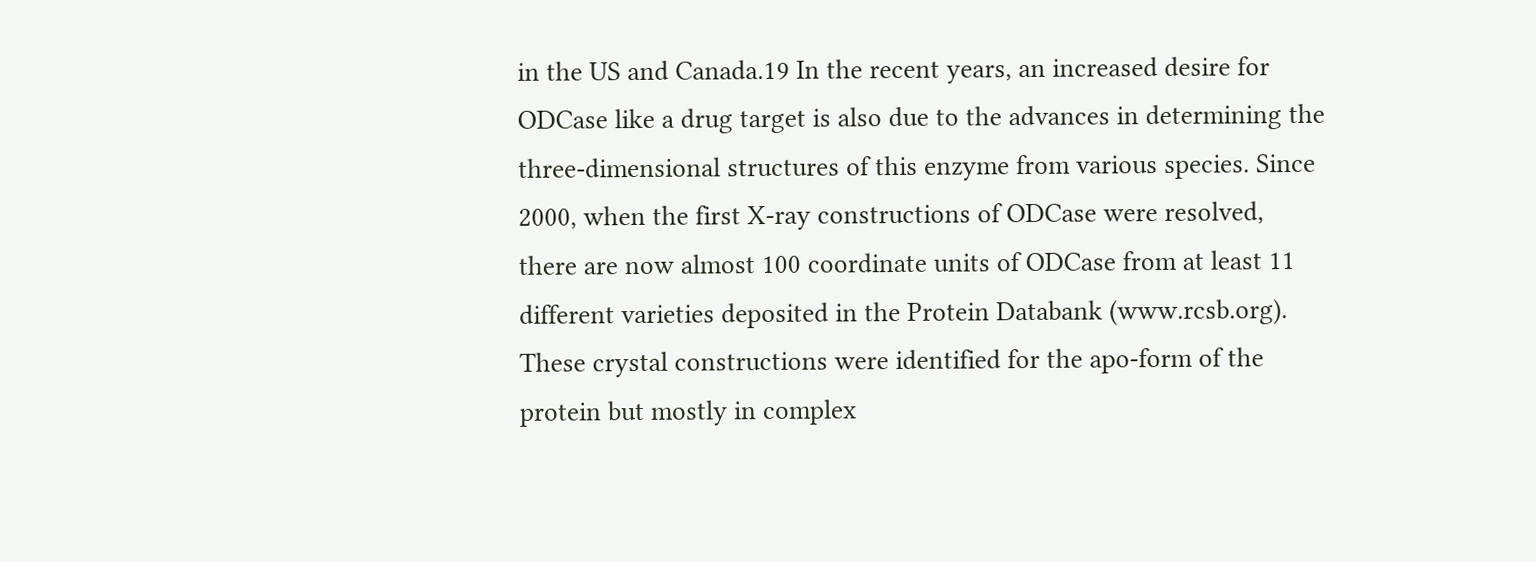in the US and Canada.19 In the recent years, an increased desire for ODCase like a drug target is also due to the advances in determining the three-dimensional structures of this enzyme from various species. Since 2000, when the first X-ray constructions of ODCase were resolved, there are now almost 100 coordinate units of ODCase from at least 11 different varieties deposited in the Protein Databank (www.rcsb.org). These crystal constructions were identified for the apo-form of the protein but mostly in complex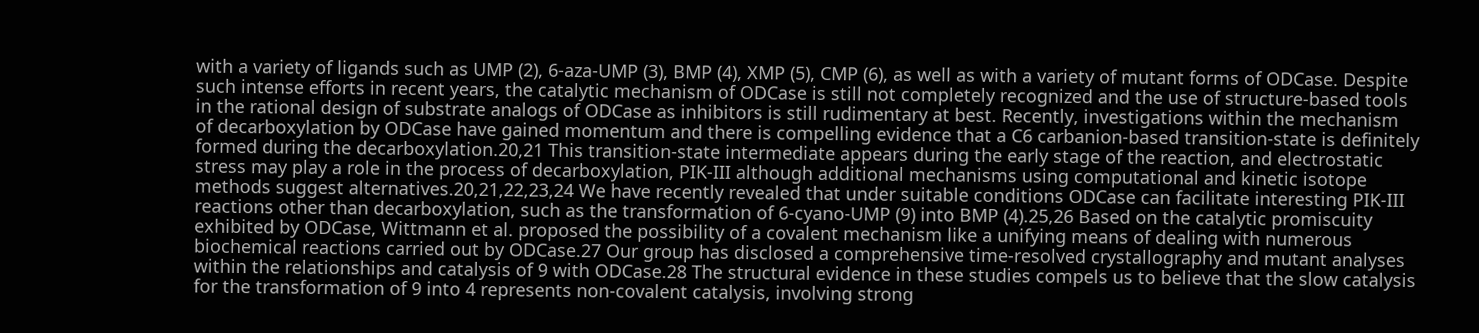with a variety of ligands such as UMP (2), 6-aza-UMP (3), BMP (4), XMP (5), CMP (6), as well as with a variety of mutant forms of ODCase. Despite such intense efforts in recent years, the catalytic mechanism of ODCase is still not completely recognized and the use of structure-based tools in the rational design of substrate analogs of ODCase as inhibitors is still rudimentary at best. Recently, investigations within the mechanism of decarboxylation by ODCase have gained momentum and there is compelling evidence that a C6 carbanion-based transition-state is definitely formed during the decarboxylation.20,21 This transition-state intermediate appears during the early stage of the reaction, and electrostatic stress may play a role in the process of decarboxylation, PIK-III although additional mechanisms using computational and kinetic isotope methods suggest alternatives.20,21,22,23,24 We have recently revealed that under suitable conditions ODCase can facilitate interesting PIK-III reactions other than decarboxylation, such as the transformation of 6-cyano-UMP (9) into BMP (4).25,26 Based on the catalytic promiscuity exhibited by ODCase, Wittmann et al. proposed the possibility of a covalent mechanism like a unifying means of dealing with numerous biochemical reactions carried out by ODCase.27 Our group has disclosed a comprehensive time-resolved crystallography and mutant analyses within the relationships and catalysis of 9 with ODCase.28 The structural evidence in these studies compels us to believe that the slow catalysis for the transformation of 9 into 4 represents non-covalent catalysis, involving strong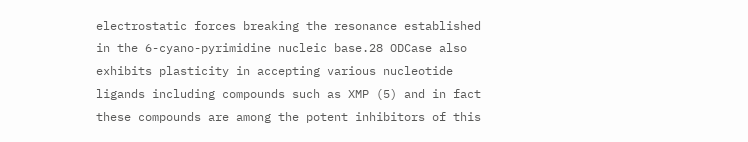electrostatic forces breaking the resonance established in the 6-cyano-pyrimidine nucleic base.28 ODCase also exhibits plasticity in accepting various nucleotide ligands including compounds such as XMP (5) and in fact these compounds are among the potent inhibitors of this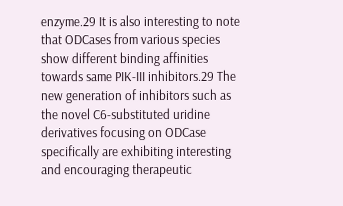enzyme.29 It is also interesting to note that ODCases from various species show different binding affinities towards same PIK-III inhibitors.29 The new generation of inhibitors such as the novel C6-substituted uridine derivatives focusing on ODCase specifically are exhibiting interesting and encouraging therapeutic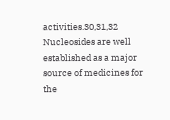activities.30,31,32 Nucleosides are well established as a major source of medicines for the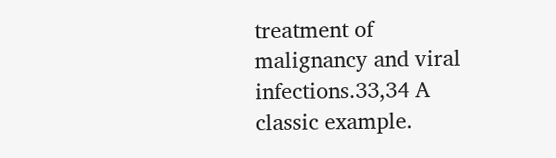treatment of malignancy and viral infections.33,34 A classic example.